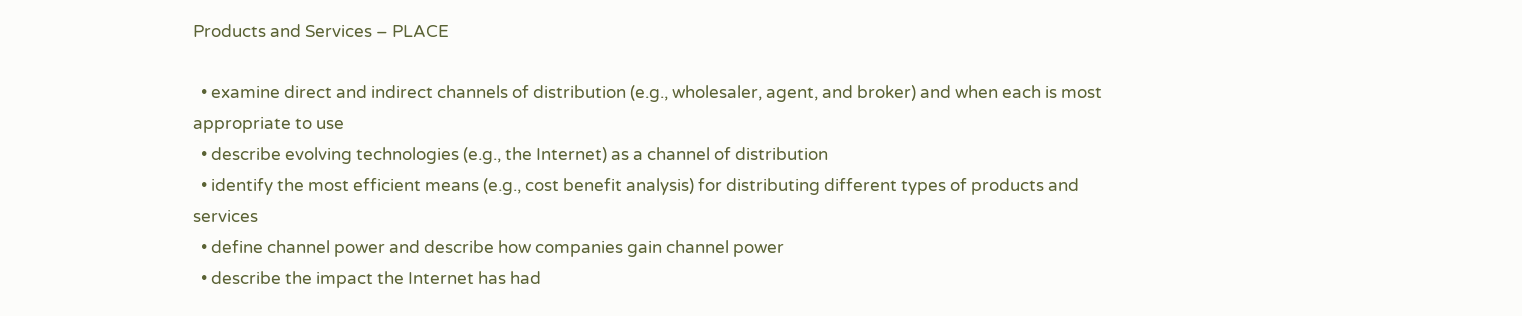Products and Services – PLACE

  • examine direct and indirect channels of distribution (e.g., wholesaler, agent, and broker) and when each is most appropriate to use
  • describe evolving technologies (e.g., the Internet) as a channel of distribution
  • identify the most efficient means (e.g., cost benefit analysis) for distributing different types of products and services
  • define channel power and describe how companies gain channel power
  • describe the impact the Internet has had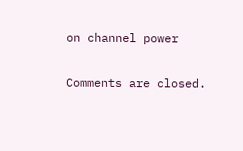on channel power

Comments are closed.